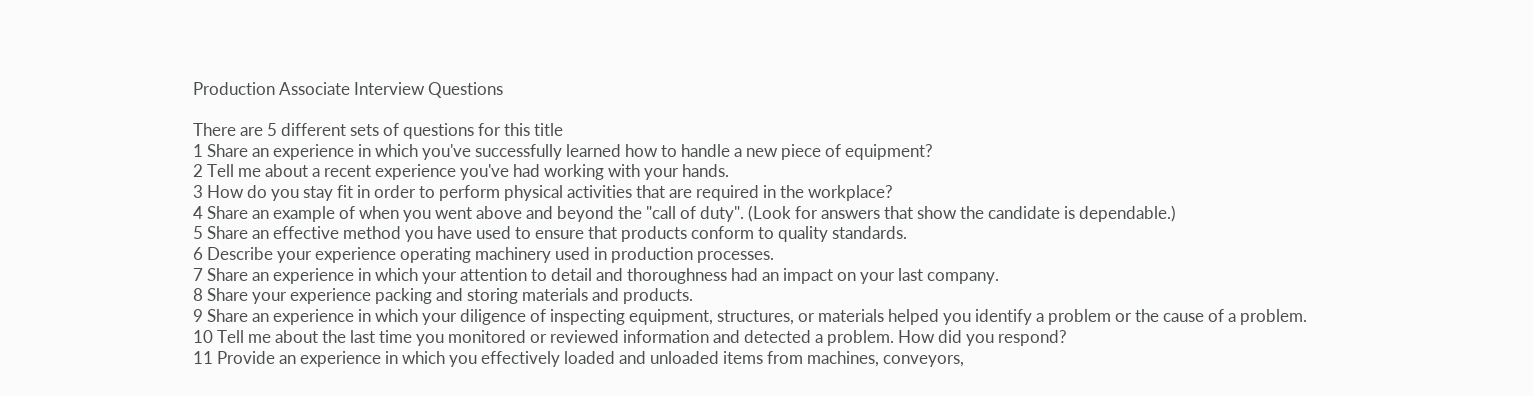Production Associate Interview Questions

There are 5 different sets of questions for this title
1 Share an experience in which you've successfully learned how to handle a new piece of equipment?
2 Tell me about a recent experience you've had working with your hands.
3 How do you stay fit in order to perform physical activities that are required in the workplace?
4 Share an example of when you went above and beyond the "call of duty". (Look for answers that show the candidate is dependable.)
5 Share an effective method you have used to ensure that products conform to quality standards.
6 Describe your experience operating machinery used in production processes.
7 Share an experience in which your attention to detail and thoroughness had an impact on your last company.
8 Share your experience packing and storing materials and products.
9 Share an experience in which your diligence of inspecting equipment, structures, or materials helped you identify a problem or the cause of a problem.
10 Tell me about the last time you monitored or reviewed information and detected a problem. How did you respond?
11 Provide an experience in which you effectively loaded and unloaded items from machines, conveyors,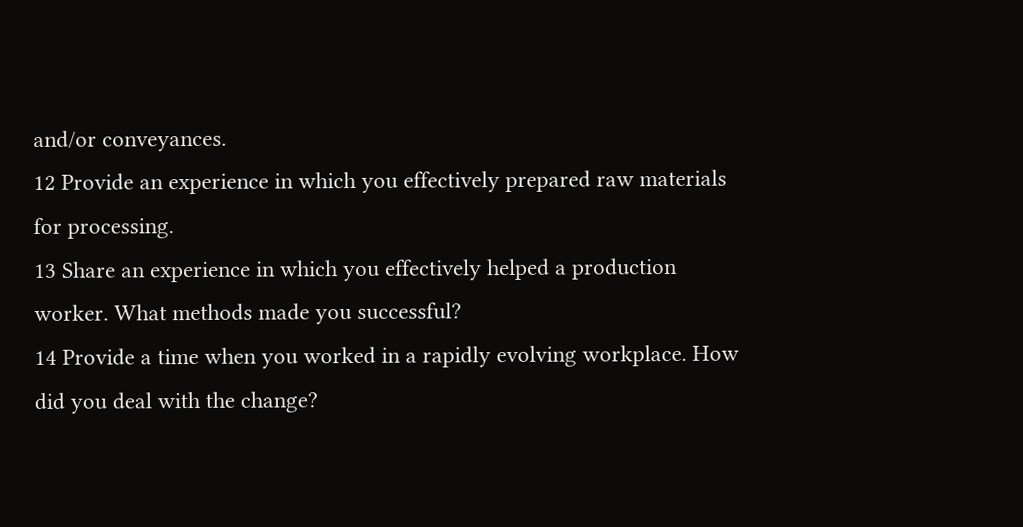and/or conveyances.
12 Provide an experience in which you effectively prepared raw materials for processing.
13 Share an experience in which you effectively helped a production worker. What methods made you successful?
14 Provide a time when you worked in a rapidly evolving workplace. How did you deal with the change?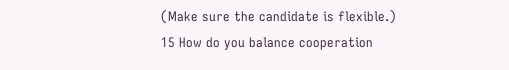(Make sure the candidate is flexible.)
15 How do you balance cooperation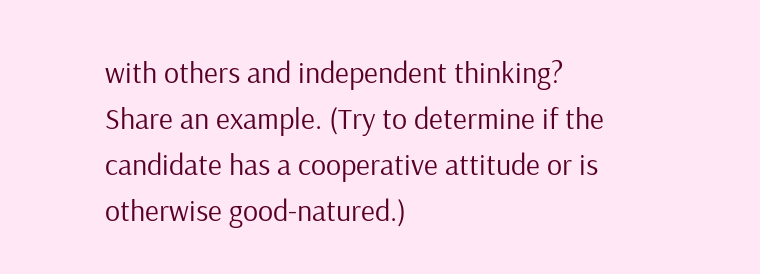with others and independent thinking? Share an example. (Try to determine if the candidate has a cooperative attitude or is otherwise good-natured.)